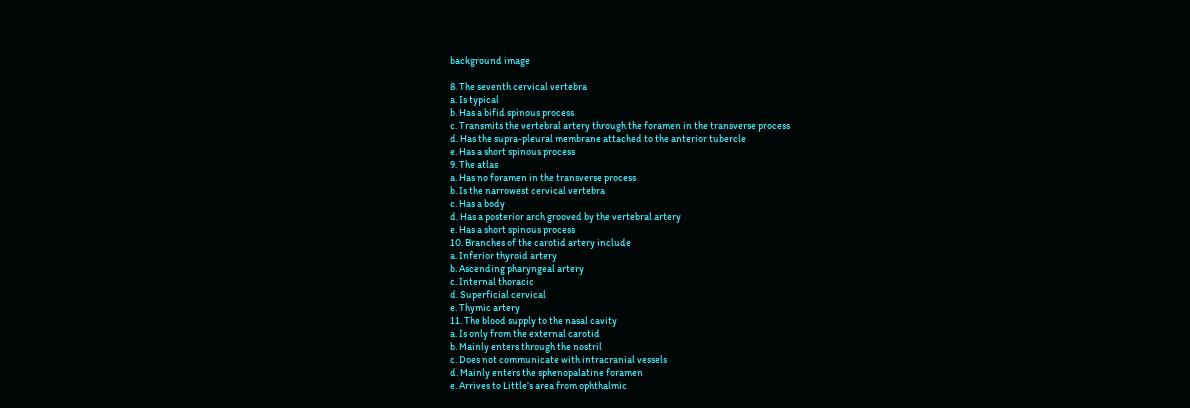background image

8. The seventh cervical vertebra
a. Is typical
b. Has a bifid spinous process
c. Transmits the vertebral artery through the foramen in the transverse process
d. Has the supra-pleural membrane attached to the anterior tubercle
e. Has a short spinous process
9. The atlas
a. Has no foramen in the transverse process
b. Is the narrowest cervical vertebra
c. Has a body
d. Has a posterior arch grooved by the vertebral artery
e. Has a short spinous process
10. Branches of the carotid artery include
a. Inferior thyroid artery
b. Ascending pharyngeal artery
c. Internal thoracic
d. Superficial cervical
e. Thymic artery
11. The blood supply to the nasal cavity
a. Is only from the external carotid
b. Mainly enters through the nostril
c. Does not communicate with intracranial vessels
d. Mainly enters the sphenopalatine foramen
e. Arrives to Little’s area from ophthalmic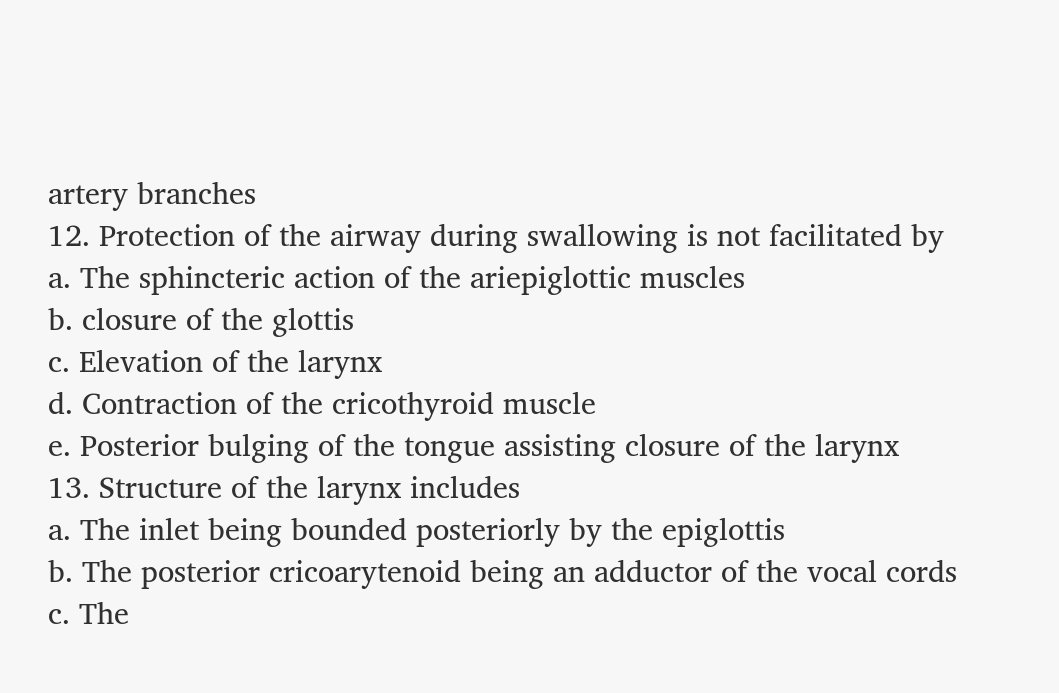artery branches
12. Protection of the airway during swallowing is not facilitated by
a. The sphincteric action of the ariepiglottic muscles
b. closure of the glottis
c. Elevation of the larynx
d. Contraction of the cricothyroid muscle
e. Posterior bulging of the tongue assisting closure of the larynx
13. Structure of the larynx includes
a. The inlet being bounded posteriorly by the epiglottis
b. The posterior cricoarytenoid being an adductor of the vocal cords
c. The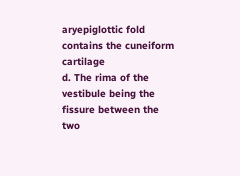aryepiglottic fold contains the cuneiform cartilage
d. The rima of the vestibule being the fissure between the two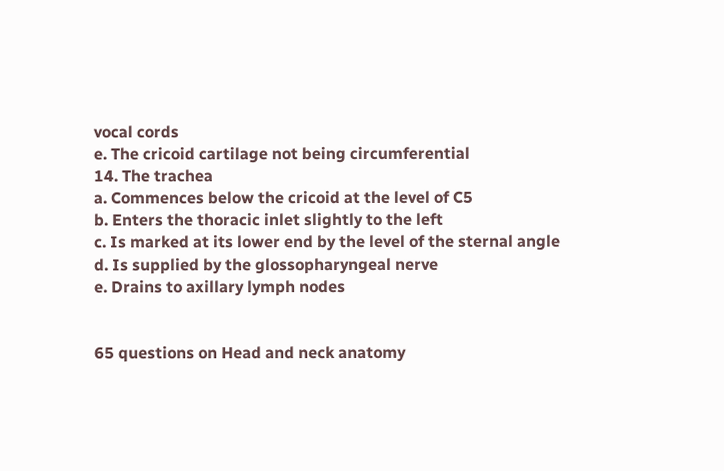vocal cords
e. The cricoid cartilage not being circumferential
14. The trachea
a. Commences below the cricoid at the level of C5
b. Enters the thoracic inlet slightly to the left
c. Is marked at its lower end by the level of the sternal angle
d. Is supplied by the glossopharyngeal nerve
e. Drains to axillary lymph nodes


65 questions on Head and neck anatomy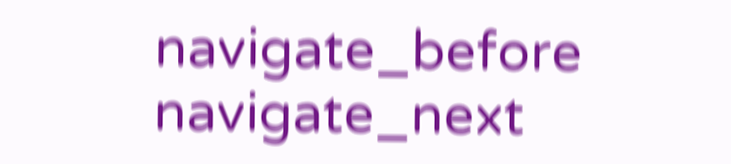navigate_before navigate_next